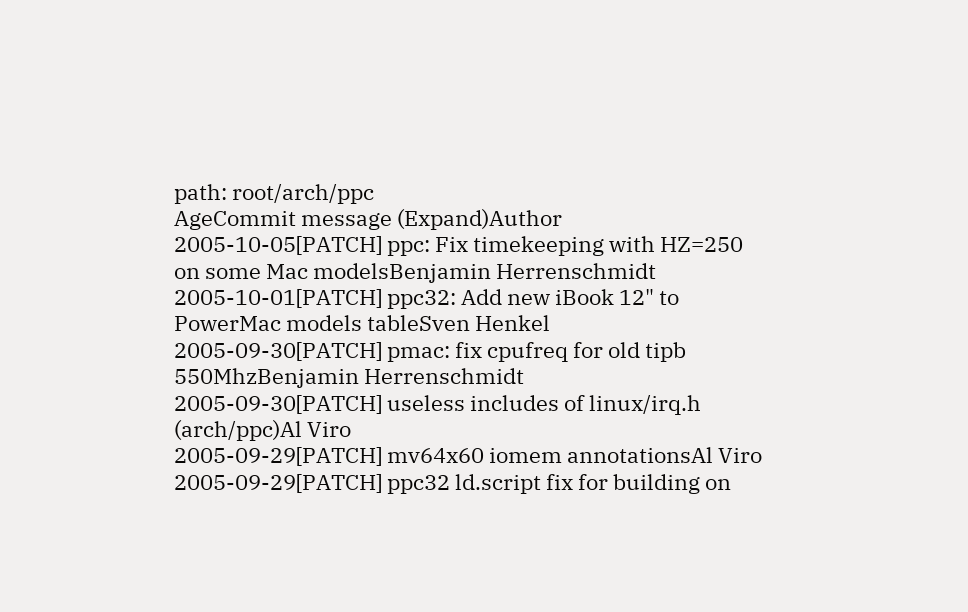path: root/arch/ppc
AgeCommit message (Expand)Author
2005-10-05[PATCH] ppc: Fix timekeeping with HZ=250 on some Mac modelsBenjamin Herrenschmidt
2005-10-01[PATCH] ppc32: Add new iBook 12" to PowerMac models tableSven Henkel
2005-09-30[PATCH] pmac: fix cpufreq for old tipb 550MhzBenjamin Herrenschmidt
2005-09-30[PATCH] useless includes of linux/irq.h (arch/ppc)Al Viro
2005-09-29[PATCH] mv64x60 iomem annotationsAl Viro
2005-09-29[PATCH] ppc32 ld.script fix for building on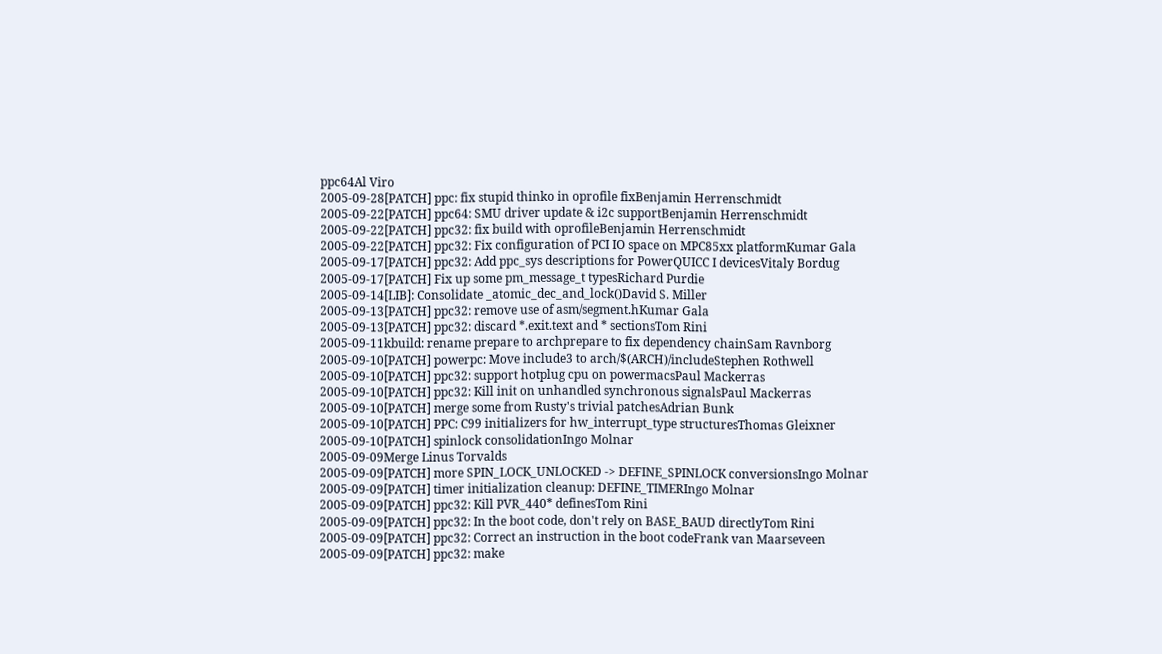ppc64Al Viro
2005-09-28[PATCH] ppc: fix stupid thinko in oprofile fixBenjamin Herrenschmidt
2005-09-22[PATCH] ppc64: SMU driver update & i2c supportBenjamin Herrenschmidt
2005-09-22[PATCH] ppc32: fix build with oprofileBenjamin Herrenschmidt
2005-09-22[PATCH] ppc32: Fix configuration of PCI IO space on MPC85xx platformKumar Gala
2005-09-17[PATCH] ppc32: Add ppc_sys descriptions for PowerQUICC I devicesVitaly Bordug
2005-09-17[PATCH] Fix up some pm_message_t typesRichard Purdie
2005-09-14[LIB]: Consolidate _atomic_dec_and_lock()David S. Miller
2005-09-13[PATCH] ppc32: remove use of asm/segment.hKumar Gala
2005-09-13[PATCH] ppc32: discard *.exit.text and * sectionsTom Rini
2005-09-11kbuild: rename prepare to archprepare to fix dependency chainSam Ravnborg
2005-09-10[PATCH] powerpc: Move include3 to arch/$(ARCH)/includeStephen Rothwell
2005-09-10[PATCH] ppc32: support hotplug cpu on powermacsPaul Mackerras
2005-09-10[PATCH] ppc32: Kill init on unhandled synchronous signalsPaul Mackerras
2005-09-10[PATCH] merge some from Rusty's trivial patchesAdrian Bunk
2005-09-10[PATCH] PPC: C99 initializers for hw_interrupt_type structuresThomas Gleixner
2005-09-10[PATCH] spinlock consolidationIngo Molnar
2005-09-09Merge Linus Torvalds
2005-09-09[PATCH] more SPIN_LOCK_UNLOCKED -> DEFINE_SPINLOCK conversionsIngo Molnar
2005-09-09[PATCH] timer initialization cleanup: DEFINE_TIMERIngo Molnar
2005-09-09[PATCH] ppc32: Kill PVR_440* definesTom Rini
2005-09-09[PATCH] ppc32: In the boot code, don't rely on BASE_BAUD directlyTom Rini
2005-09-09[PATCH] ppc32: Correct an instruction in the boot codeFrank van Maarseveen
2005-09-09[PATCH] ppc32: make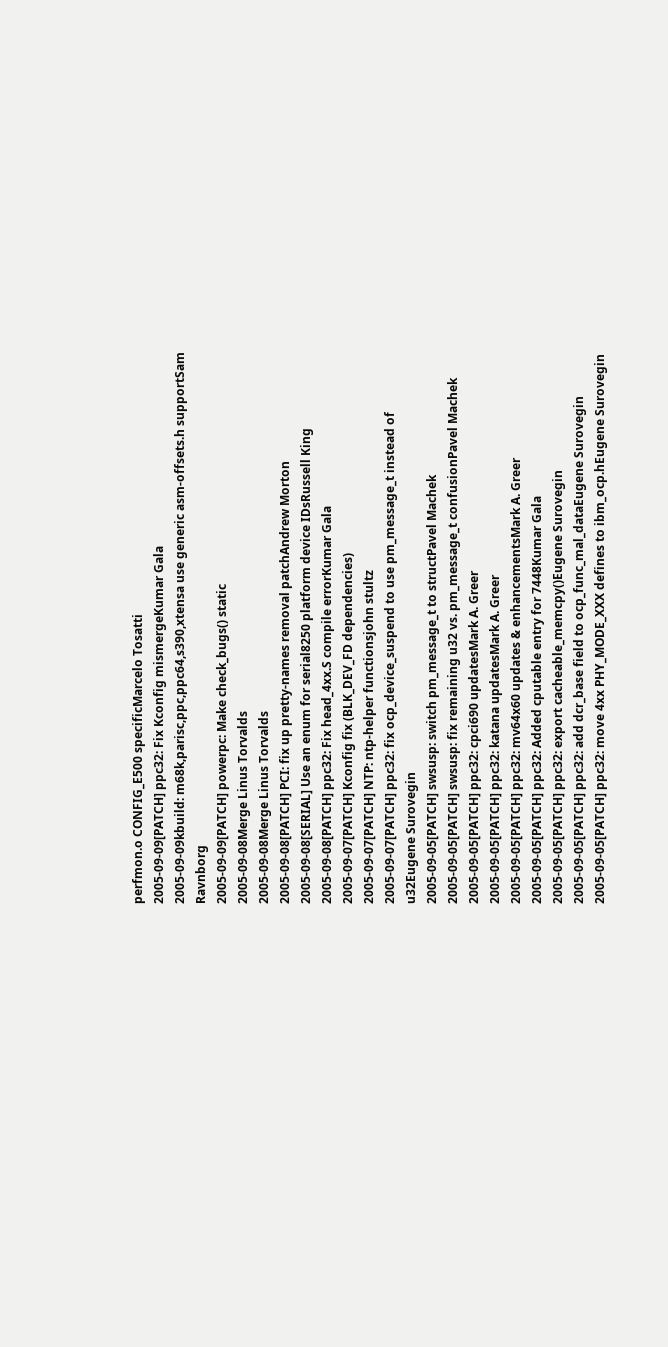perfmon.o CONFIG_E500 specificMarcelo Tosatti
2005-09-09[PATCH] ppc32: Fix Kconfig mismergeKumar Gala
2005-09-09kbuild: m68k,parisc,ppc,ppc64,s390,xtensa use generic asm-offsets.h supportSam Ravnborg
2005-09-09[PATCH] powerpc: Make check_bugs() static
2005-09-08Merge Linus Torvalds
2005-09-08Merge Linus Torvalds
2005-09-08[PATCH] PCI: fix up pretty-names removal patchAndrew Morton
2005-09-08[SERIAL] Use an enum for serial8250 platform device IDsRussell King
2005-09-08[PATCH] ppc32: Fix head_4xx.S compile errorKumar Gala
2005-09-07[PATCH] Kconfig fix (BLK_DEV_FD dependencies)
2005-09-07[PATCH] NTP: ntp-helper functionsjohn stultz
2005-09-07[PATCH] ppc32: fix ocp_device_suspend to use pm_message_t instead of u32Eugene Surovegin
2005-09-05[PATCH] swsusp: switch pm_message_t to structPavel Machek
2005-09-05[PATCH] swsusp: fix remaining u32 vs. pm_message_t confusionPavel Machek
2005-09-05[PATCH] ppc32: cpci690 updatesMark A. Greer
2005-09-05[PATCH] ppc32: katana updatesMark A. Greer
2005-09-05[PATCH] ppc32: mv64x60 updates & enhancementsMark A. Greer
2005-09-05[PATCH] ppc32: Added cputable entry for 7448Kumar Gala
2005-09-05[PATCH] ppc32: export cacheable_memcpy()Eugene Surovegin
2005-09-05[PATCH] ppc32: add dcr_base field to ocp_func_mal_dataEugene Surovegin
2005-09-05[PATCH] ppc32: move 4xx PHY_MODE_XXX defines to ibm_ocp.hEugene Surovegin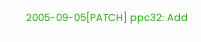2005-09-05[PATCH] ppc32: Add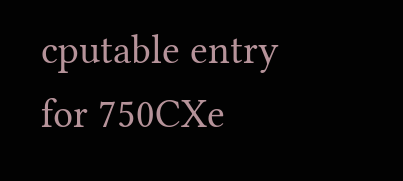cputable entry for 750CXe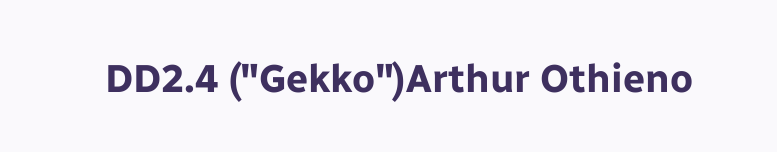DD2.4 ("Gekko")Arthur Othieno